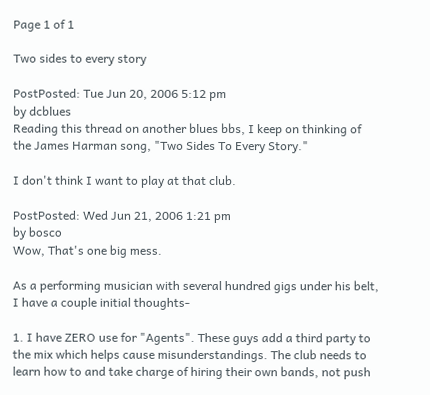Page 1 of 1

Two sides to every story

PostPosted: Tue Jun 20, 2006 5:12 pm
by dcblues
Reading this thread on another blues bbs, I keep on thinking of the James Harman song, "Two Sides To Every Story."

I don't think I want to play at that club.

PostPosted: Wed Jun 21, 2006 1:21 pm
by bosco
Wow, That's one big mess.

As a performing musician with several hundred gigs under his belt, I have a couple initial thoughts-

1. I have ZERO use for "Agents". These guys add a third party to the mix which helps cause misunderstandings. The club needs to learn how to and take charge of hiring their own bands, not push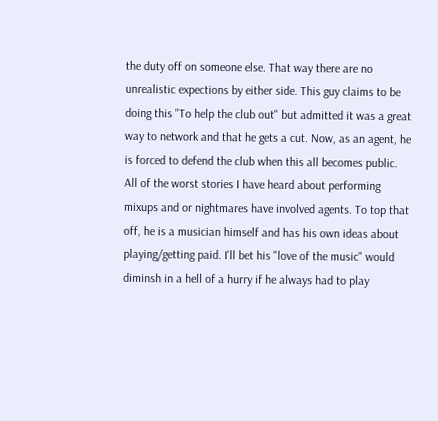the duty off on someone else. That way there are no unrealistic expections by either side. This guy claims to be doing this "To help the club out" but admitted it was a great way to network and that he gets a cut. Now, as an agent, he is forced to defend the club when this all becomes public. All of the worst stories I have heard about performing mixups and or nightmares have involved agents. To top that off, he is a musician himself and has his own ideas about playing/getting paid. I'll bet his "love of the music" would diminsh in a hell of a hurry if he always had to play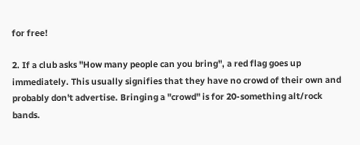for free!

2. If a club asks "How many people can you bring", a red flag goes up immediately. This usually signifies that they have no crowd of their own and probably don't advertise. Bringing a "crowd" is for 20-something alt/rock bands.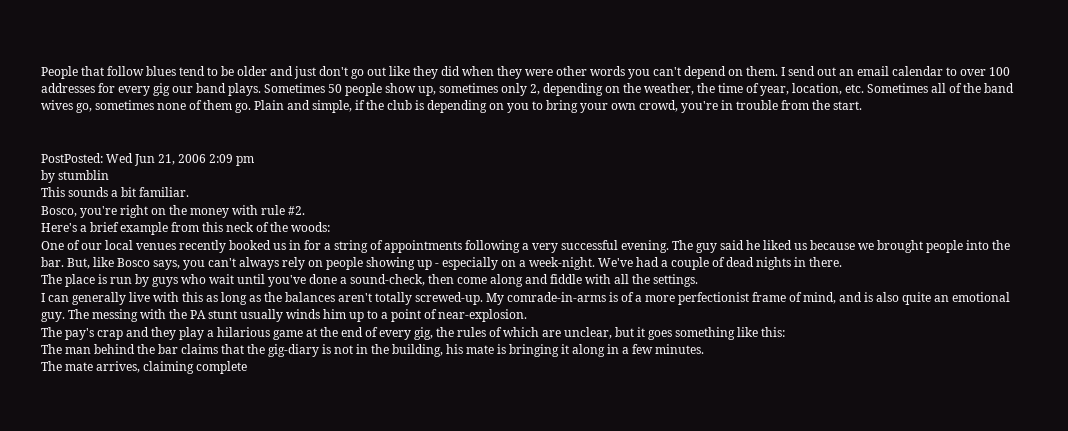People that follow blues tend to be older and just don't go out like they did when they were other words you can't depend on them. I send out an email calendar to over 100 addresses for every gig our band plays. Sometimes 50 people show up, sometimes only 2, depending on the weather, the time of year, location, etc. Sometimes all of the band wives go, sometimes none of them go. Plain and simple, if the club is depending on you to bring your own crowd, you're in trouble from the start.


PostPosted: Wed Jun 21, 2006 2:09 pm
by stumblin
This sounds a bit familiar.
Bosco, you're right on the money with rule #2.
Here's a brief example from this neck of the woods:
One of our local venues recently booked us in for a string of appointments following a very successful evening. The guy said he liked us because we brought people into the bar. But, like Bosco says, you can't always rely on people showing up - especially on a week-night. We've had a couple of dead nights in there.
The place is run by guys who wait until you've done a sound-check, then come along and fiddle with all the settings.
I can generally live with this as long as the balances aren't totally screwed-up. My comrade-in-arms is of a more perfectionist frame of mind, and is also quite an emotional guy. The messing with the PA stunt usually winds him up to a point of near-explosion.
The pay's crap and they play a hilarious game at the end of every gig, the rules of which are unclear, but it goes something like this:
The man behind the bar claims that the gig-diary is not in the building, his mate is bringing it along in a few minutes.
The mate arrives, claiming complete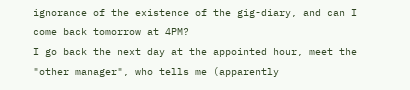ignorance of the existence of the gig-diary, and can I come back tomorrow at 4PM?
I go back the next day at the appointed hour, meet the "other manager", who tells me (apparently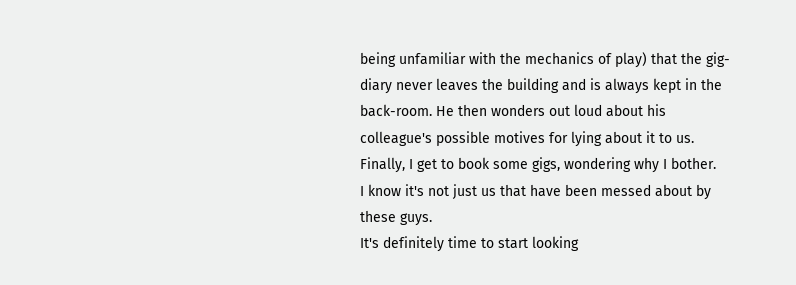being unfamiliar with the mechanics of play) that the gig-diary never leaves the building and is always kept in the back-room. He then wonders out loud about his colleague's possible motives for lying about it to us.
Finally, I get to book some gigs, wondering why I bother.
I know it's not just us that have been messed about by these guys.
It's definitely time to start looking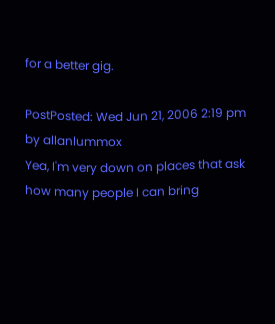for a better gig.

PostPosted: Wed Jun 21, 2006 2:19 pm
by allanlummox
Yea, I'm very down on places that ask how many people I can bring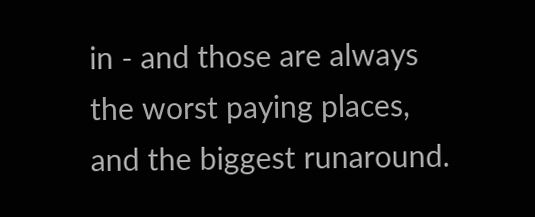in - and those are always the worst paying places, and the biggest runaround.